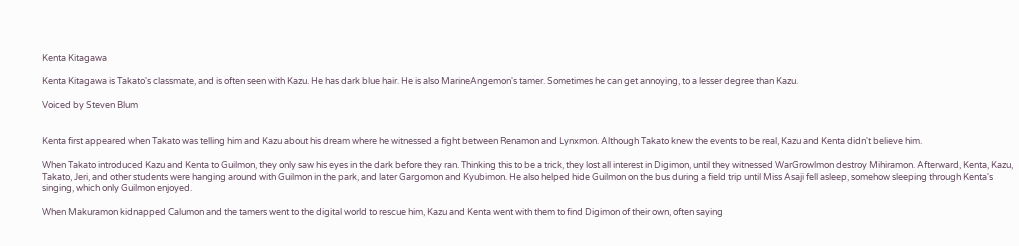Kenta Kitagawa

Kenta Kitagawa is Takato's classmate, and is often seen with Kazu. He has dark blue hair. He is also MarineAngemon's tamer. Sometimes he can get annoying, to a lesser degree than Kazu.

Voiced by Steven Blum


Kenta first appeared when Takato was telling him and Kazu about his dream where he witnessed a fight between Renamon and Lynxmon. Although Takato knew the events to be real, Kazu and Kenta didn't believe him.

When Takato introduced Kazu and Kenta to Guilmon, they only saw his eyes in the dark before they ran. Thinking this to be a trick, they lost all interest in Digimon, until they witnessed WarGrowlmon destroy Mihiramon. Afterward, Kenta, Kazu, Takato, Jeri, and other students were hanging around with Guilmon in the park, and later Gargomon and Kyubimon. He also helped hide Guilmon on the bus during a field trip until Miss Asaji fell asleep, somehow sleeping through Kenta's singing, which only Guilmon enjoyed.

When Makuramon kidnapped Calumon and the tamers went to the digital world to rescue him, Kazu and Kenta went with them to find Digimon of their own, often saying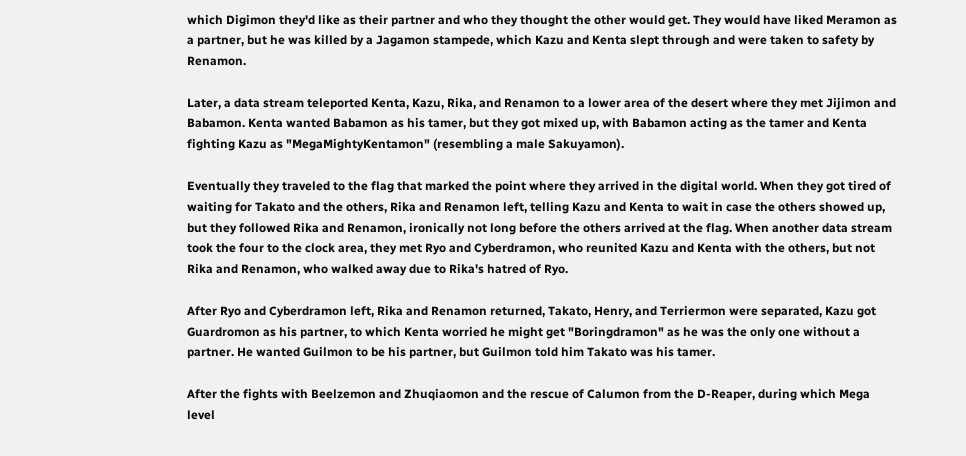which Digimon they'd like as their partner and who they thought the other would get. They would have liked Meramon as a partner, but he was killed by a Jagamon stampede, which Kazu and Kenta slept through and were taken to safety by Renamon.

Later, a data stream teleported Kenta, Kazu, Rika, and Renamon to a lower area of the desert where they met Jijimon and Babamon. Kenta wanted Babamon as his tamer, but they got mixed up, with Babamon acting as the tamer and Kenta fighting Kazu as "MegaMightyKentamon" (resembling a male Sakuyamon).

Eventually they traveled to the flag that marked the point where they arrived in the digital world. When they got tired of waiting for Takato and the others, Rika and Renamon left, telling Kazu and Kenta to wait in case the others showed up, but they followed Rika and Renamon, ironically not long before the others arrived at the flag. When another data stream took the four to the clock area, they met Ryo and Cyberdramon, who reunited Kazu and Kenta with the others, but not Rika and Renamon, who walked away due to Rika's hatred of Ryo.

After Ryo and Cyberdramon left, Rika and Renamon returned, Takato, Henry, and Terriermon were separated, Kazu got Guardromon as his partner, to which Kenta worried he might get "Boringdramon" as he was the only one without a partner. He wanted Guilmon to be his partner, but Guilmon told him Takato was his tamer.

After the fights with Beelzemon and Zhuqiaomon and the rescue of Calumon from the D-Reaper, during which Mega level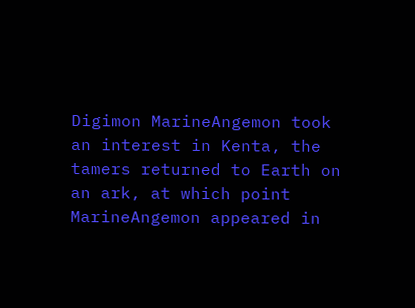Digimon MarineAngemon took an interest in Kenta, the tamers returned to Earth on an ark, at which point MarineAngemon appeared in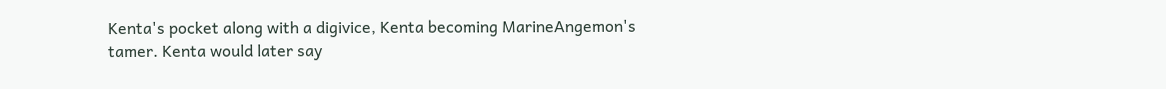Kenta's pocket along with a digivice, Kenta becoming MarineAngemon's tamer. Kenta would later say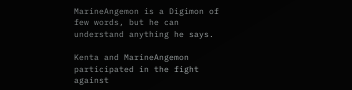MarineAngemon is a Digimon of few words, but he can understand anything he says.

Kenta and MarineAngemon participated in the fight against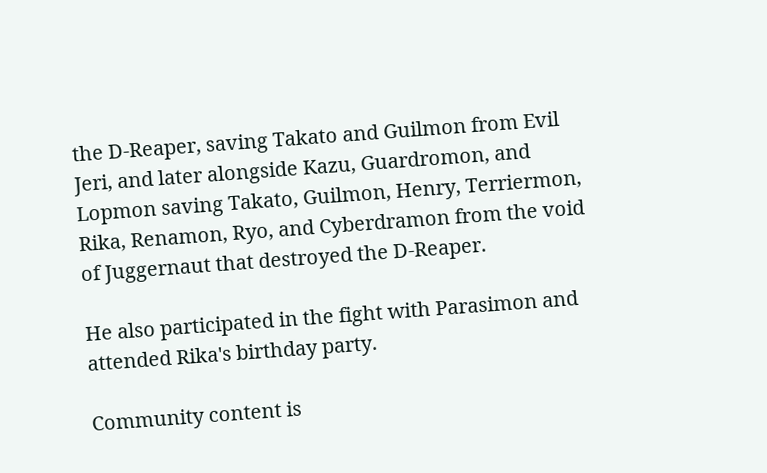the D-Reaper, saving Takato and Guilmon from Evil Jeri, and later alongside Kazu, Guardromon, and Lopmon saving Takato, Guilmon, Henry, Terriermon, Rika, Renamon, Ryo, and Cyberdramon from the void of Juggernaut that destroyed the D-Reaper.

He also participated in the fight with Parasimon and attended Rika's birthday party.

Community content is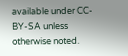available under CC-BY-SA unless otherwise noted.